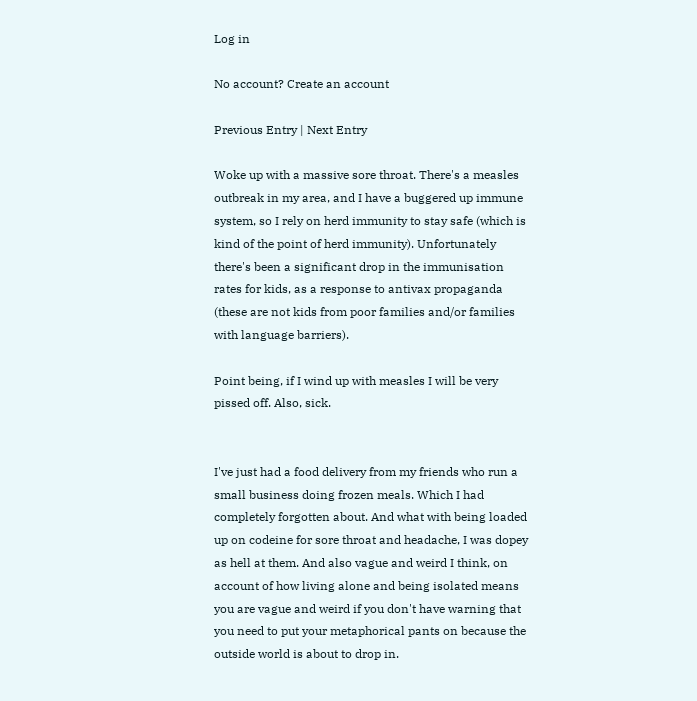Log in

No account? Create an account

Previous Entry | Next Entry

Woke up with a massive sore throat. There's a measles outbreak in my area, and I have a buggered up immune system, so I rely on herd immunity to stay safe (which is kind of the point of herd immunity). Unfortunately there's been a significant drop in the immunisation rates for kids, as a response to antivax propaganda (these are not kids from poor families and/or families with language barriers).

Point being, if I wind up with measles I will be very pissed off. Also, sick.


I've just had a food delivery from my friends who run a small business doing frozen meals. Which I had completely forgotten about. And what with being loaded up on codeine for sore throat and headache, I was dopey as hell at them. And also vague and weird I think, on account of how living alone and being isolated means you are vague and weird if you don't have warning that you need to put your metaphorical pants on because the outside world is about to drop in.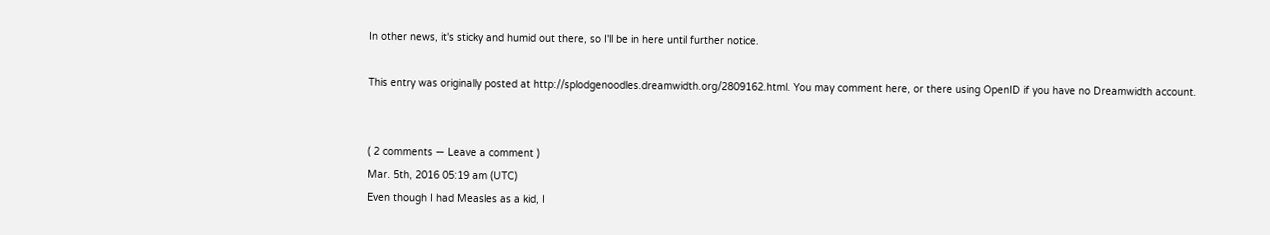In other news, it's sticky and humid out there, so I'll be in here until further notice.

This entry was originally posted at http://splodgenoodles.dreamwidth.org/2809162.html. You may comment here, or there using OpenID if you have no Dreamwidth account.


( 2 comments — Leave a comment )
Mar. 5th, 2016 05:19 am (UTC)
Even though I had Measles as a kid, I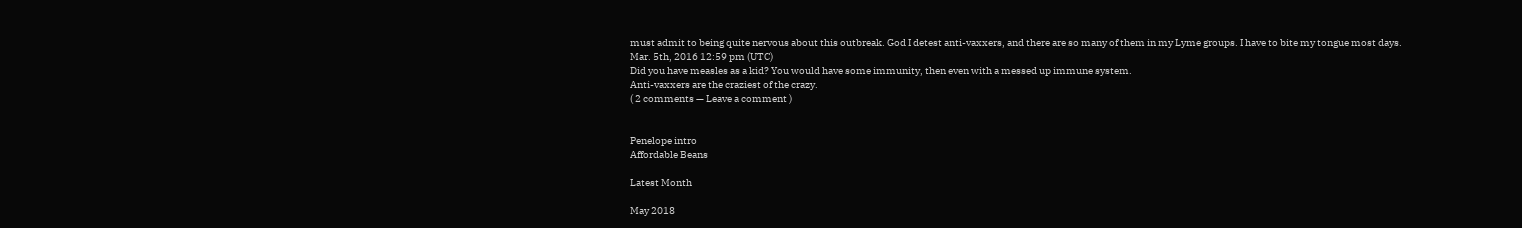must admit to being quite nervous about this outbreak. God I detest anti-vaxxers, and there are so many of them in my Lyme groups. I have to bite my tongue most days.
Mar. 5th, 2016 12:59 pm (UTC)
Did you have measles as a kid? You would have some immunity, then even with a messed up immune system.
Anti-vaxxers are the craziest of the crazy.
( 2 comments — Leave a comment )


Penelope intro
Affordable Beans

Latest Month

May 2018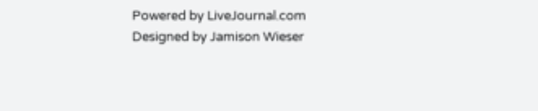Powered by LiveJournal.com
Designed by Jamison Wieser